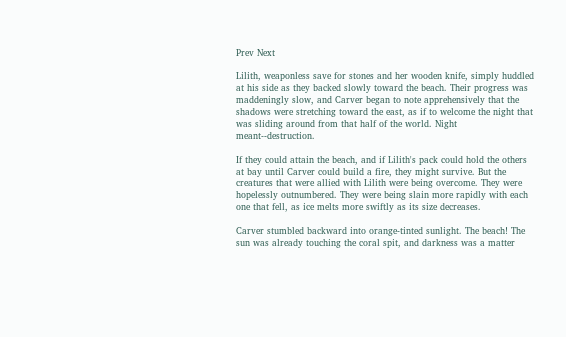Prev Next

Lilith, weaponless save for stones and her wooden knife, simply huddled at his side as they backed slowly toward the beach. Their progress was maddeningly slow, and Carver began to note apprehensively that the shadows were stretching toward the east, as if to welcome the night that was sliding around from that half of the world. Night meant--destruction.

If they could attain the beach, and if Lilith's pack could hold the others at bay until Carver could build a fire, they might survive. But the creatures that were allied with Lilith were being overcome. They were hopelessly outnumbered. They were being slain more rapidly with each one that fell, as ice melts more swiftly as its size decreases.

Carver stumbled backward into orange-tinted sunlight. The beach! The sun was already touching the coral spit, and darkness was a matter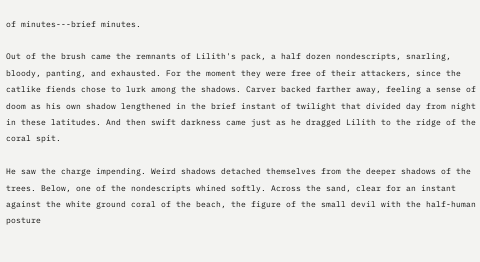of minutes---brief minutes.

Out of the brush came the remnants of Lilith's pack, a half dozen nondescripts, snarling, bloody, panting, and exhausted. For the moment they were free of their attackers, since the catlike fiends chose to lurk among the shadows. Carver backed farther away, feeling a sense of doom as his own shadow lengthened in the brief instant of twilight that divided day from night in these latitudes. And then swift darkness came just as he dragged Lilith to the ridge of the coral spit.

He saw the charge impending. Weird shadows detached themselves from the deeper shadows of the trees. Below, one of the nondescripts whined softly. Across the sand, clear for an instant against the white ground coral of the beach, the figure of the small devil with the half-human posture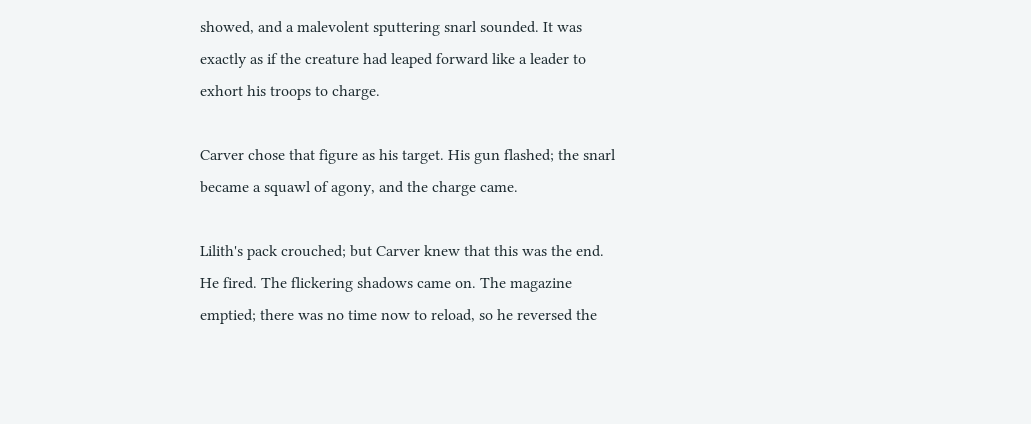showed, and a malevolent sputtering snarl sounded. It was exactly as if the creature had leaped forward like a leader to exhort his troops to charge.

Carver chose that figure as his target. His gun flashed; the snarl became a squawl of agony, and the charge came.

Lilith's pack crouched; but Carver knew that this was the end. He fired. The flickering shadows came on. The magazine emptied; there was no time now to reload, so he reversed the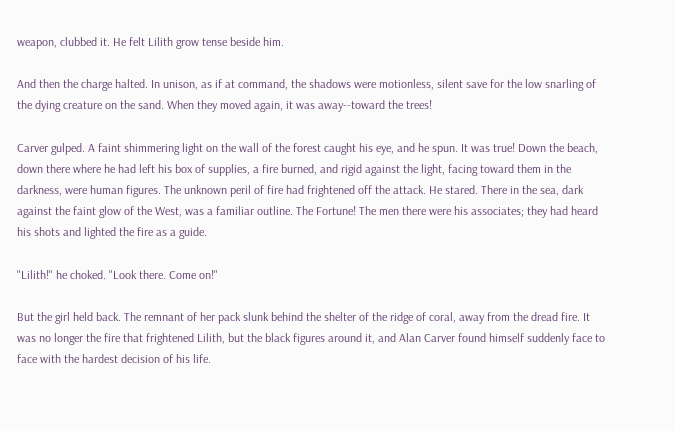weapon, clubbed it. He felt Lilith grow tense beside him.

And then the charge halted. In unison, as if at command, the shadows were motionless, silent save for the low snarling of the dying creature on the sand. When they moved again, it was away--toward the trees!

Carver gulped. A faint shimmering light on the wall of the forest caught his eye, and he spun. It was true! Down the beach, down there where he had left his box of supplies, a fire burned, and rigid against the light, facing toward them in the darkness, were human figures. The unknown peril of fire had frightened off the attack. He stared. There in the sea, dark against the faint glow of the West, was a familiar outline. The Fortune! The men there were his associates; they had heard his shots and lighted the fire as a guide.

"Lilith!" he choked. "Look there. Come on!"

But the girl held back. The remnant of her pack slunk behind the shelter of the ridge of coral, away from the dread fire. It was no longer the fire that frightened Lilith, but the black figures around it, and Alan Carver found himself suddenly face to face with the hardest decision of his life.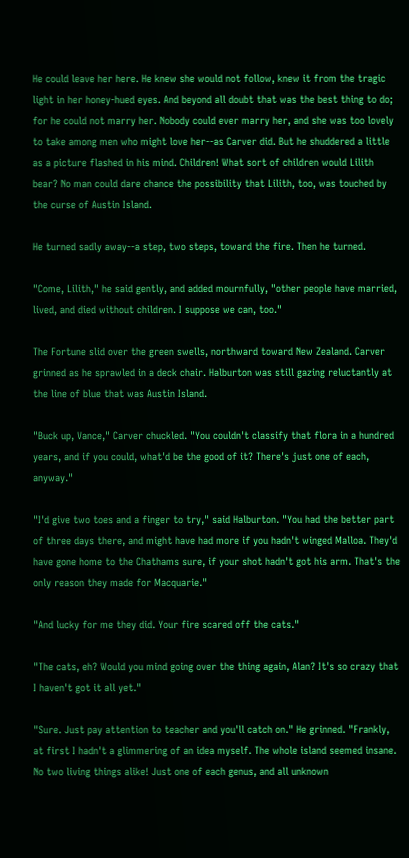He could leave her here. He knew she would not follow, knew it from the tragic light in her honey-hued eyes. And beyond all doubt that was the best thing to do; for he could not marry her. Nobody could ever marry her, and she was too lovely to take among men who might love her--as Carver did. But he shuddered a little as a picture flashed in his mind. Children! What sort of children would Lilith bear? No man could dare chance the possibility that Lilith, too, was touched by the curse of Austin Island.

He turned sadly away--a step, two steps, toward the fire. Then he turned.

"Come, Lilith," he said gently, and added mournfully, "other people have married, lived, and died without children. I suppose we can, too."

The Fortune slid over the green swells, northward toward New Zealand. Carver grinned as he sprawled in a deck chair. Halburton was still gazing reluctantly at the line of blue that was Austin Island.

"Buck up, Vance," Carver chuckled. "You couldn't classify that flora in a hundred years, and if you could, what'd be the good of it? There's just one of each, anyway."

"I'd give two toes and a finger to try," said Halburton. "You had the better part of three days there, and might have had more if you hadn't winged Malloa. They'd have gone home to the Chathams sure, if your shot hadn't got his arm. That's the only reason they made for Macquarie."

"And lucky for me they did. Your fire scared off the cats."

"The cats, eh? Would you mind going over the thing again, Alan? It's so crazy that I haven't got it all yet."

"Sure. Just pay attention to teacher and you'll catch on." He grinned. "Frankly, at first I hadn't a glimmering of an idea myself. The whole island seemed insane. No two living things alike! Just one of each genus, and all unknown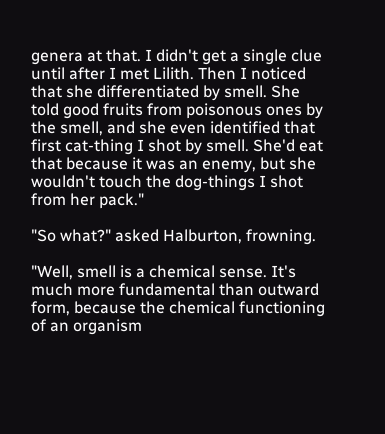genera at that. I didn't get a single clue until after I met Lilith. Then I noticed that she differentiated by smell. She told good fruits from poisonous ones by the smell, and she even identified that first cat-thing I shot by smell. She'd eat that because it was an enemy, but she wouldn't touch the dog-things I shot from her pack."

"So what?" asked Halburton, frowning.

"Well, smell is a chemical sense. It's much more fundamental than outward form, because the chemical functioning of an organism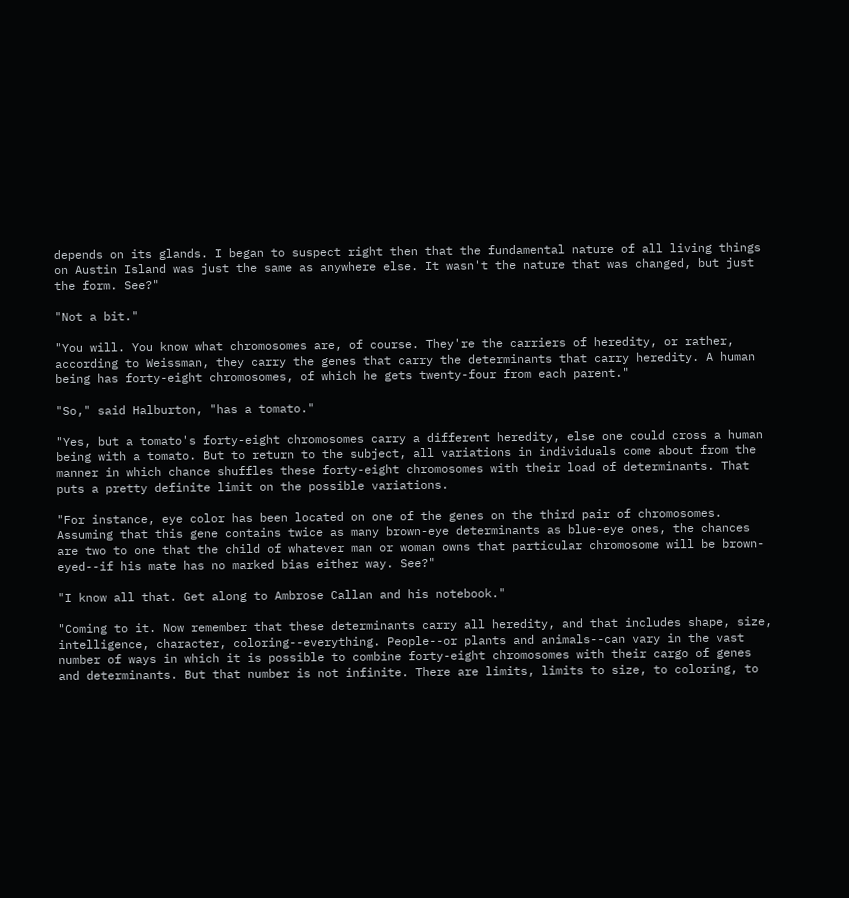depends on its glands. I began to suspect right then that the fundamental nature of all living things on Austin Island was just the same as anywhere else. It wasn't the nature that was changed, but just the form. See?"

"Not a bit."

"You will. You know what chromosomes are, of course. They're the carriers of heredity, or rather, according to Weissman, they carry the genes that carry the determinants that carry heredity. A human being has forty-eight chromosomes, of which he gets twenty-four from each parent."

"So," said Halburton, "has a tomato."

"Yes, but a tomato's forty-eight chromosomes carry a different heredity, else one could cross a human being with a tomato. But to return to the subject, all variations in individuals come about from the manner in which chance shuffles these forty-eight chromosomes with their load of determinants. That puts a pretty definite limit on the possible variations.

"For instance, eye color has been located on one of the genes on the third pair of chromosomes. Assuming that this gene contains twice as many brown-eye determinants as blue-eye ones, the chances are two to one that the child of whatever man or woman owns that particular chromosome will be brown-eyed--if his mate has no marked bias either way. See?"

"I know all that. Get along to Ambrose Callan and his notebook."

"Coming to it. Now remember that these determinants carry all heredity, and that includes shape, size, intelligence, character, coloring--everything. People--or plants and animals--can vary in the vast number of ways in which it is possible to combine forty-eight chromosomes with their cargo of genes and determinants. But that number is not infinite. There are limits, limits to size, to coloring, to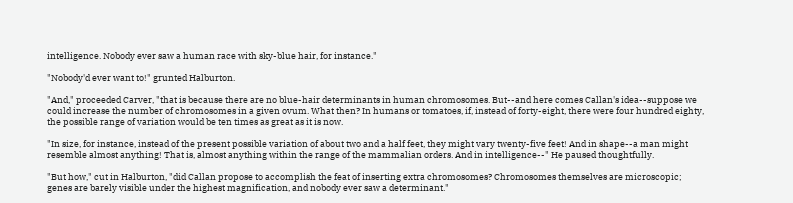intelligence. Nobody ever saw a human race with sky-blue hair, for instance."

"Nobody'd ever want to!" grunted Halburton.

"And," proceeded Carver, "that is because there are no blue-hair determinants in human chromosomes. But--and here comes Callan's idea--suppose we could increase the number of chromosomes in a given ovum. What then? In humans or tomatoes, if, instead of forty-eight, there were four hundred eighty, the possible range of variation would be ten times as great as it is now.

"In size, for instance, instead of the present possible variation of about two and a half feet, they might vary twenty-five feet! And in shape--a man might resemble almost anything! That is, almost anything within the range of the mammalian orders. And in intelligence--" He paused thoughtfully.

"But how," cut in Halburton, "did Callan propose to accomplish the feat of inserting extra chromosomes? Chromosomes themselves are microscopic; genes are barely visible under the highest magnification, and nobody ever saw a determinant."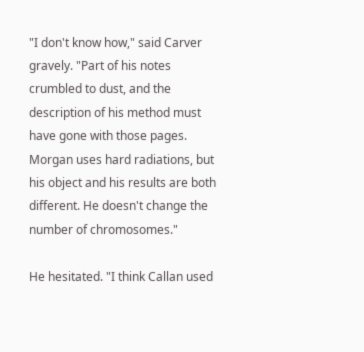"I don't know how," said Carver gravely. "Part of his notes crumbled to dust, and the description of his method must have gone with those pages. Morgan uses hard radiations, but his object and his results are both different. He doesn't change the number of chromosomes."

He hesitated. "I think Callan used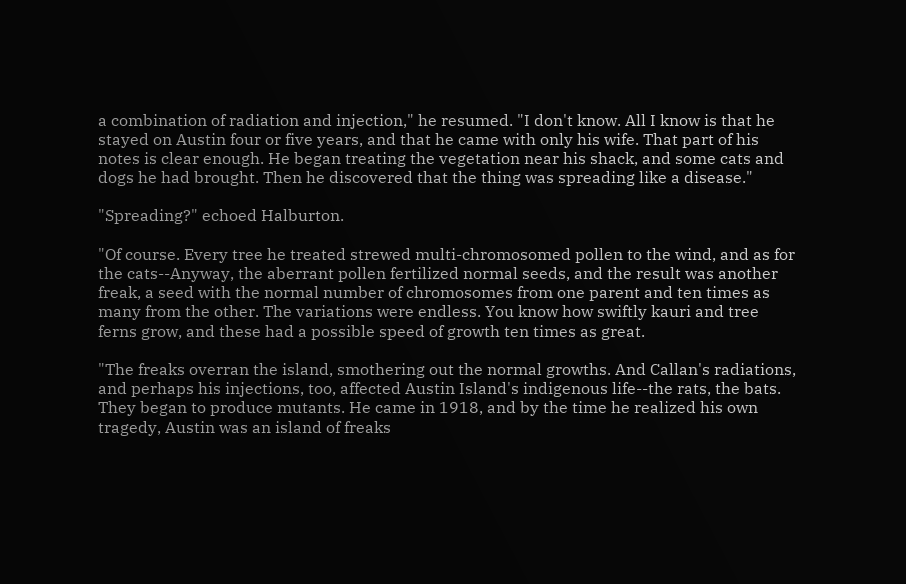a combination of radiation and injection," he resumed. "I don't know. All I know is that he stayed on Austin four or five years, and that he came with only his wife. That part of his notes is clear enough. He began treating the vegetation near his shack, and some cats and dogs he had brought. Then he discovered that the thing was spreading like a disease."

"Spreading?" echoed Halburton.

"Of course. Every tree he treated strewed multi-chromosomed pollen to the wind, and as for the cats--Anyway, the aberrant pollen fertilized normal seeds, and the result was another freak, a seed with the normal number of chromosomes from one parent and ten times as many from the other. The variations were endless. You know how swiftly kauri and tree ferns grow, and these had a possible speed of growth ten times as great.

"The freaks overran the island, smothering out the normal growths. And Callan's radiations, and perhaps his injections, too, affected Austin Island's indigenous life--the rats, the bats. They began to produce mutants. He came in 1918, and by the time he realized his own tragedy, Austin was an island of freaks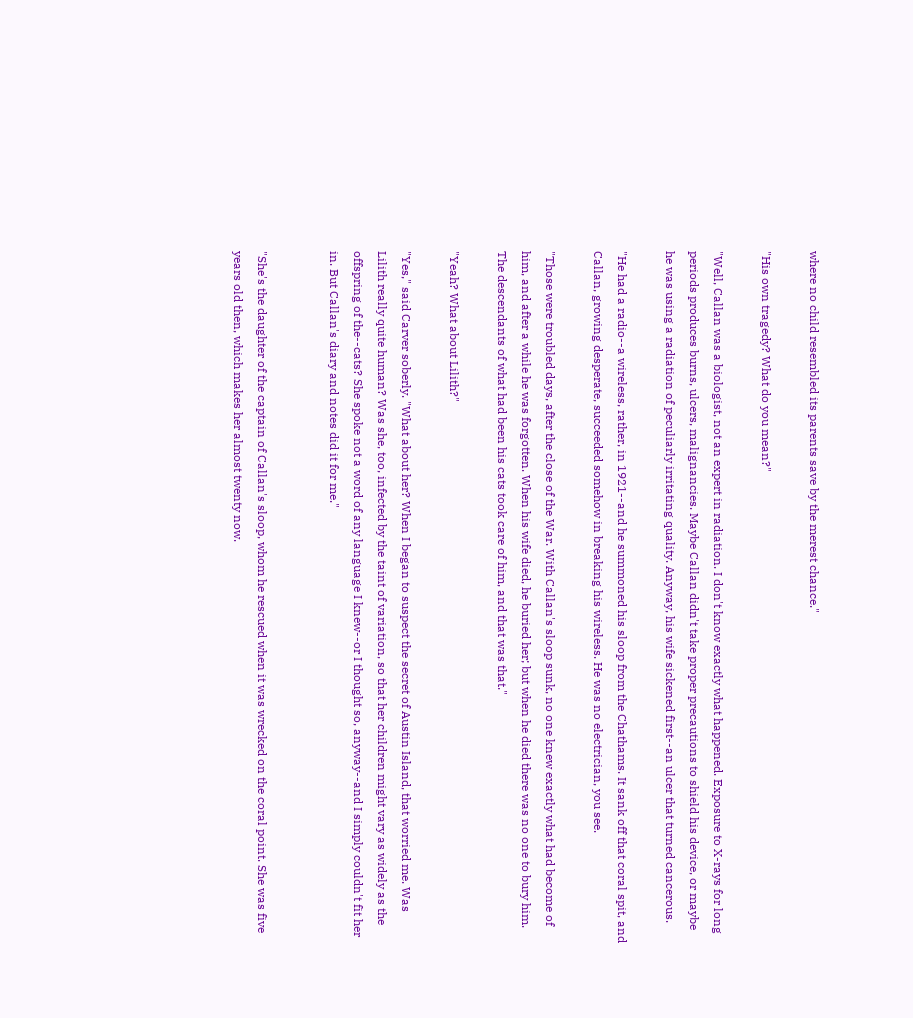where no child resembled its parents save by the merest chance."

"His own tragedy? What do you mean?"

"Well, Callan was a biologist, not an expert in radiation. I don't know exactly what happened. Exposure to X-rays for long periods produces burns, ulcers, malignancies. Maybe Callan didn't take proper precautions to shield his device, or maybe he was using a radiation of peculiarly irritating quality. Anyway, his wife sickened first--an ulcer that turned cancerous.

"He had a radio--a wireless, rather, in 1921--and he summoned his sloop from the Chathams. It sank off that coral spit, and Callan, growing desperate, succeeded somehow in breaking his wireless. He was no electrician, you see.

"Those were troubled days, after the close of the War. With Callan's sloop sunk, no one knew exactly what had become of him, and after a while he was forgotten. When his wife died, he buried her; but when he died there was no one to bury him. The descendants of what had been his cats took care of him, and that was that."

"Yeah? What about Lilith?"

"Yes," said Carver soberly. "What about her? When I began to suspect the secret of Austin Island, that worried me. Was Lilith really quite human? Was she, too, infected by the taint of variation, so that her children might vary as widely as the offspring of the--cats? She spoke not a word of any language I knew--or I thought so, anyway--and I simply couldn't fit her in. But Callan's diary and notes did it for me."


"She's the daughter of the captain of Callan's sloop, whom he rescued when it was wrecked on the coral point. She was five years old then, which makes her almost twenty now.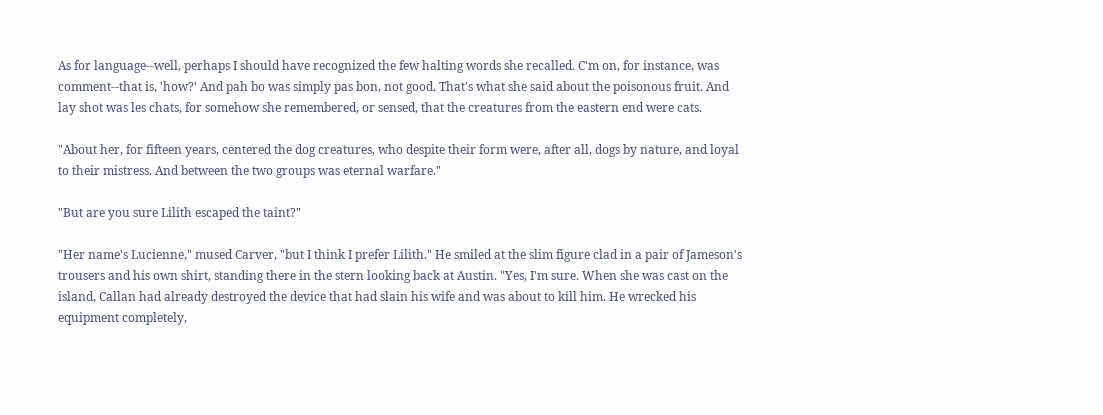As for language--well, perhaps I should have recognized the few halting words she recalled. C'm on, for instance, was comment--that is, 'how?' And pah bo was simply pas bon, not good. That's what she said about the poisonous fruit. And lay shot was les chats, for somehow she remembered, or sensed, that the creatures from the eastern end were cats.

"About her, for fifteen years, centered the dog creatures, who despite their form were, after all, dogs by nature, and loyal to their mistress. And between the two groups was eternal warfare."

"But are you sure Lilith escaped the taint?"

"Her name's Lucienne," mused Carver, "but I think I prefer Lilith." He smiled at the slim figure clad in a pair of Jameson's trousers and his own shirt, standing there in the stern looking back at Austin. "Yes, I'm sure. When she was cast on the island, Callan had already destroyed the device that had slain his wife and was about to kill him. He wrecked his equipment completely,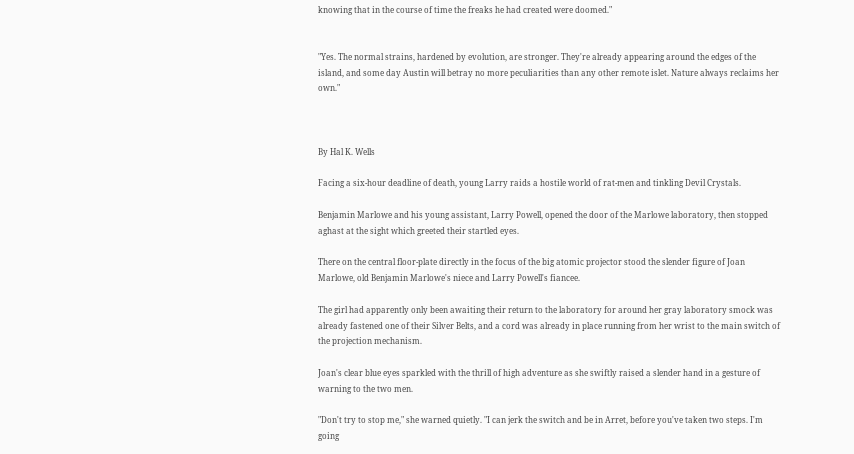knowing that in the course of time the freaks he had created were doomed."


"Yes. The normal strains, hardened by evolution, are stronger. They're already appearing around the edges of the island, and some day Austin will betray no more peculiarities than any other remote islet. Nature always reclaims her own."



By Hal K. Wells

Facing a six-hour deadline of death, young Larry raids a hostile world of rat-men and tinkling Devil Crystals.

Benjamin Marlowe and his young assistant, Larry Powell, opened the door of the Marlowe laboratory, then stopped aghast at the sight which greeted their startled eyes.

There on the central floor-plate directly in the focus of the big atomic projector stood the slender figure of Joan Marlowe, old Benjamin Marlowe's niece and Larry Powell's fiancee.

The girl had apparently only been awaiting their return to the laboratory for around her gray laboratory smock was already fastened one of their Silver Belts, and a cord was already in place running from her wrist to the main switch of the projection mechanism.

Joan's clear blue eyes sparkled with the thrill of high adventure as she swiftly raised a slender hand in a gesture of warning to the two men.

"Don't try to stop me," she warned quietly. "I can jerk the switch and be in Arret, before you've taken two steps. I'm going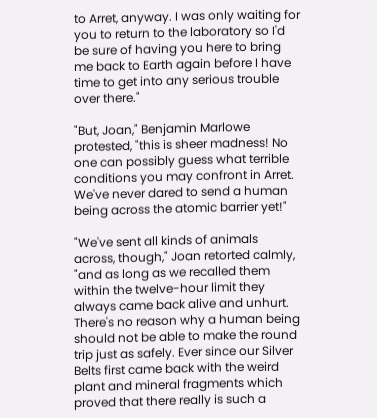to Arret, anyway. I was only waiting for you to return to the laboratory so I'd be sure of having you here to bring me back to Earth again before I have time to get into any serious trouble over there."

"But, Joan," Benjamin Marlowe protested, "this is sheer madness! No one can possibly guess what terrible conditions you may confront in Arret. We've never dared to send a human being across the atomic barrier yet!"

"We've sent all kinds of animals across, though," Joan retorted calmly, "and as long as we recalled them within the twelve-hour limit they always came back alive and unhurt. There's no reason why a human being should not be able to make the round trip just as safely. Ever since our Silver Belts first came back with the weird plant and mineral fragments which proved that there really is such a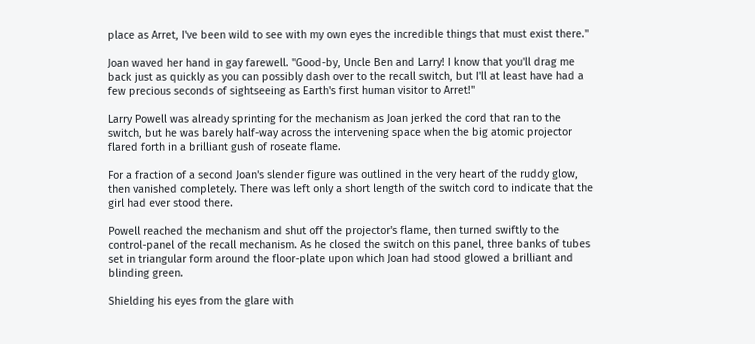place as Arret, I've been wild to see with my own eyes the incredible things that must exist there."

Joan waved her hand in gay farewell. "Good-by, Uncle Ben and Larry! I know that you'll drag me back just as quickly as you can possibly dash over to the recall switch, but I'll at least have had a few precious seconds of sightseeing as Earth's first human visitor to Arret!"

Larry Powell was already sprinting for the mechanism as Joan jerked the cord that ran to the switch, but he was barely half-way across the intervening space when the big atomic projector flared forth in a brilliant gush of roseate flame.

For a fraction of a second Joan's slender figure was outlined in the very heart of the ruddy glow, then vanished completely. There was left only a short length of the switch cord to indicate that the girl had ever stood there.

Powell reached the mechanism and shut off the projector's flame, then turned swiftly to the control-panel of the recall mechanism. As he closed the switch on this panel, three banks of tubes set in triangular form around the floor-plate upon which Joan had stood glowed a brilliant and blinding green.

Shielding his eyes from the glare with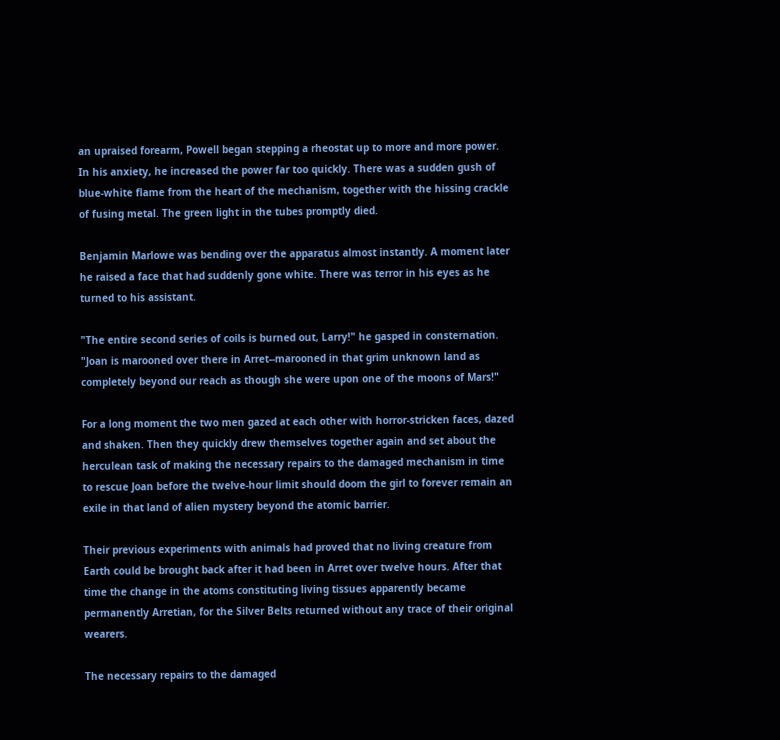an upraised forearm, Powell began stepping a rheostat up to more and more power. In his anxiety, he increased the power far too quickly. There was a sudden gush of blue-white flame from the heart of the mechanism, together with the hissing crackle of fusing metal. The green light in the tubes promptly died.

Benjamin Marlowe was bending over the apparatus almost instantly. A moment later he raised a face that had suddenly gone white. There was terror in his eyes as he turned to his assistant.

"The entire second series of coils is burned out, Larry!" he gasped in consternation. "Joan is marooned over there in Arret--marooned in that grim unknown land as completely beyond our reach as though she were upon one of the moons of Mars!"

For a long moment the two men gazed at each other with horror-stricken faces, dazed and shaken. Then they quickly drew themselves together again and set about the herculean task of making the necessary repairs to the damaged mechanism in time to rescue Joan before the twelve-hour limit should doom the girl to forever remain an exile in that land of alien mystery beyond the atomic barrier.

Their previous experiments with animals had proved that no living creature from Earth could be brought back after it had been in Arret over twelve hours. After that time the change in the atoms constituting living tissues apparently became permanently Arretian, for the Silver Belts returned without any trace of their original wearers.

The necessary repairs to the damaged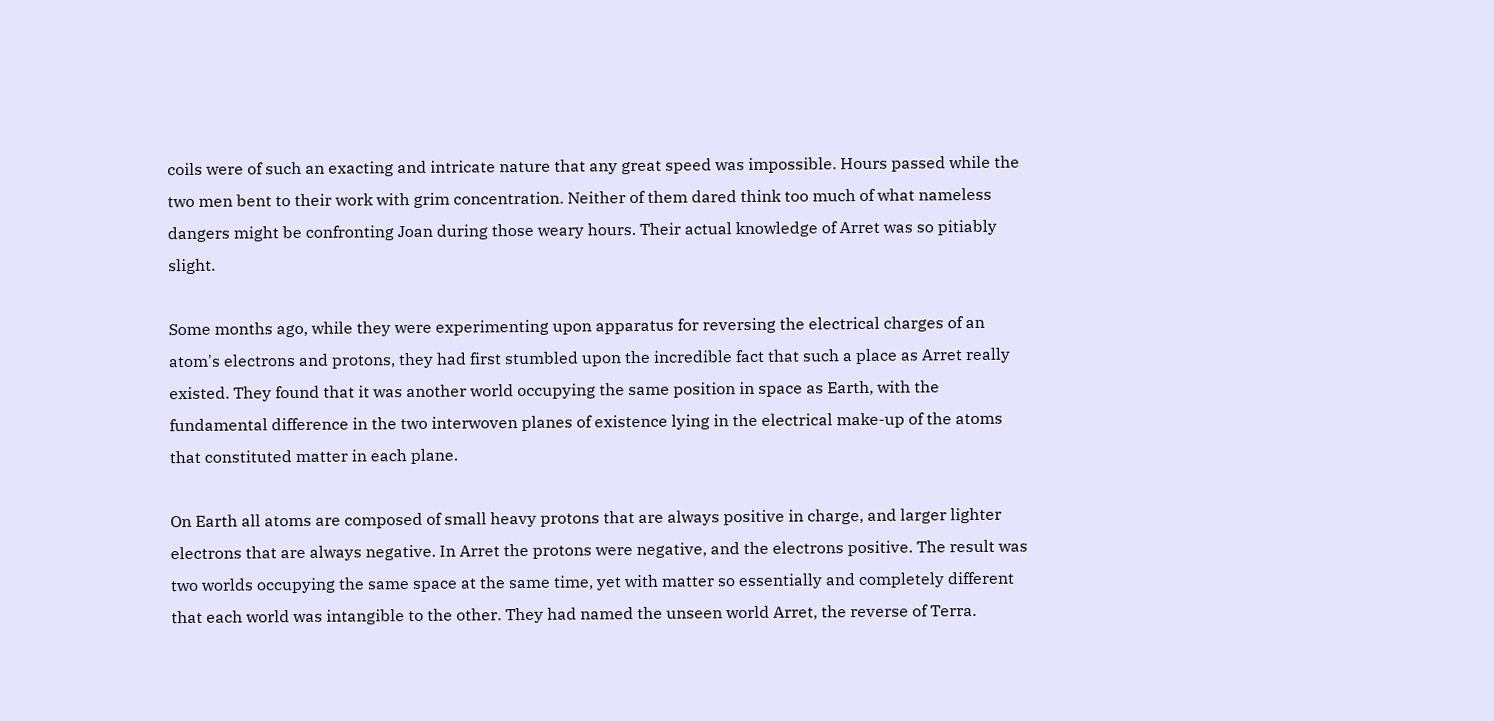coils were of such an exacting and intricate nature that any great speed was impossible. Hours passed while the two men bent to their work with grim concentration. Neither of them dared think too much of what nameless dangers might be confronting Joan during those weary hours. Their actual knowledge of Arret was so pitiably slight.

Some months ago, while they were experimenting upon apparatus for reversing the electrical charges of an atom's electrons and protons, they had first stumbled upon the incredible fact that such a place as Arret really existed. They found that it was another world occupying the same position in space as Earth, with the fundamental difference in the two interwoven planes of existence lying in the electrical make-up of the atoms that constituted matter in each plane.

On Earth all atoms are composed of small heavy protons that are always positive in charge, and larger lighter electrons that are always negative. In Arret the protons were negative, and the electrons positive. The result was two worlds occupying the same space at the same time, yet with matter so essentially and completely different that each world was intangible to the other. They had named the unseen world Arret, the reverse of Terra.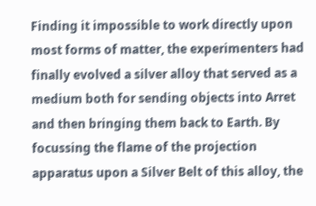Finding it impossible to work directly upon most forms of matter, the experimenters had finally evolved a silver alloy that served as a medium both for sending objects into Arret and then bringing them back to Earth. By focussing the flame of the projection apparatus upon a Silver Belt of this alloy, the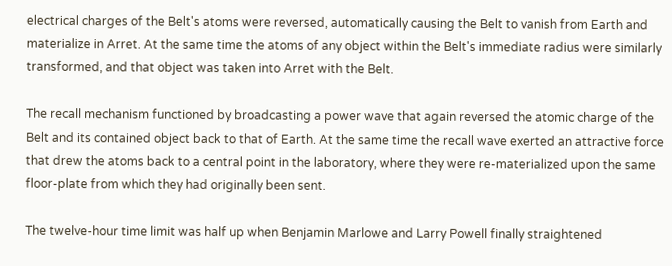electrical charges of the Belt's atoms were reversed, automatically causing the Belt to vanish from Earth and materialize in Arret. At the same time the atoms of any object within the Belt's immediate radius were similarly transformed, and that object was taken into Arret with the Belt.

The recall mechanism functioned by broadcasting a power wave that again reversed the atomic charge of the Belt and its contained object back to that of Earth. At the same time the recall wave exerted an attractive force that drew the atoms back to a central point in the laboratory, where they were re-materialized upon the same floor-plate from which they had originally been sent.

The twelve-hour time limit was half up when Benjamin Marlowe and Larry Powell finally straightened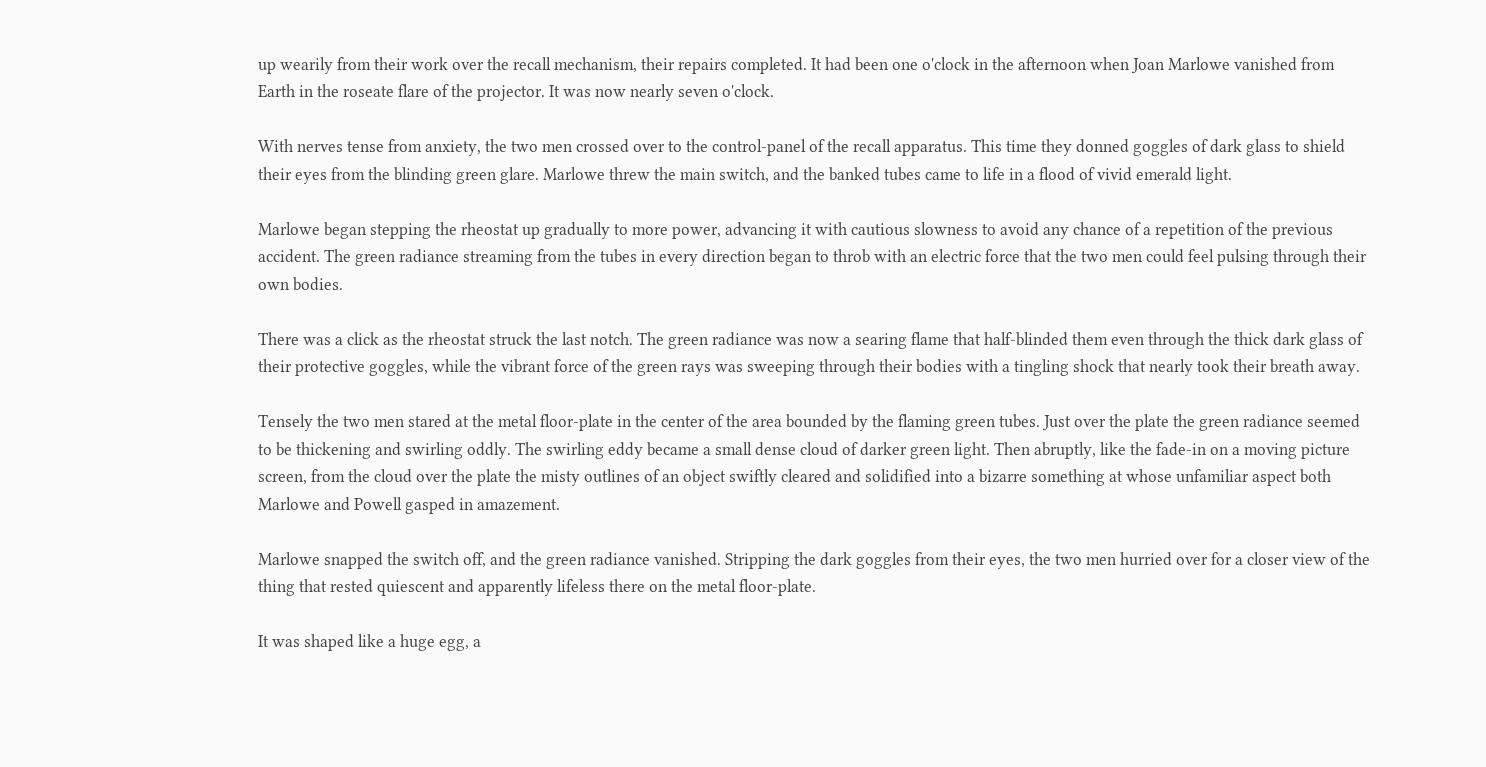up wearily from their work over the recall mechanism, their repairs completed. It had been one o'clock in the afternoon when Joan Marlowe vanished from Earth in the roseate flare of the projector. It was now nearly seven o'clock.

With nerves tense from anxiety, the two men crossed over to the control-panel of the recall apparatus. This time they donned goggles of dark glass to shield their eyes from the blinding green glare. Marlowe threw the main switch, and the banked tubes came to life in a flood of vivid emerald light.

Marlowe began stepping the rheostat up gradually to more power, advancing it with cautious slowness to avoid any chance of a repetition of the previous accident. The green radiance streaming from the tubes in every direction began to throb with an electric force that the two men could feel pulsing through their own bodies.

There was a click as the rheostat struck the last notch. The green radiance was now a searing flame that half-blinded them even through the thick dark glass of their protective goggles, while the vibrant force of the green rays was sweeping through their bodies with a tingling shock that nearly took their breath away.

Tensely the two men stared at the metal floor-plate in the center of the area bounded by the flaming green tubes. Just over the plate the green radiance seemed to be thickening and swirling oddly. The swirling eddy became a small dense cloud of darker green light. Then abruptly, like the fade-in on a moving picture screen, from the cloud over the plate the misty outlines of an object swiftly cleared and solidified into a bizarre something at whose unfamiliar aspect both Marlowe and Powell gasped in amazement.

Marlowe snapped the switch off, and the green radiance vanished. Stripping the dark goggles from their eyes, the two men hurried over for a closer view of the thing that rested quiescent and apparently lifeless there on the metal floor-plate.

It was shaped like a huge egg, a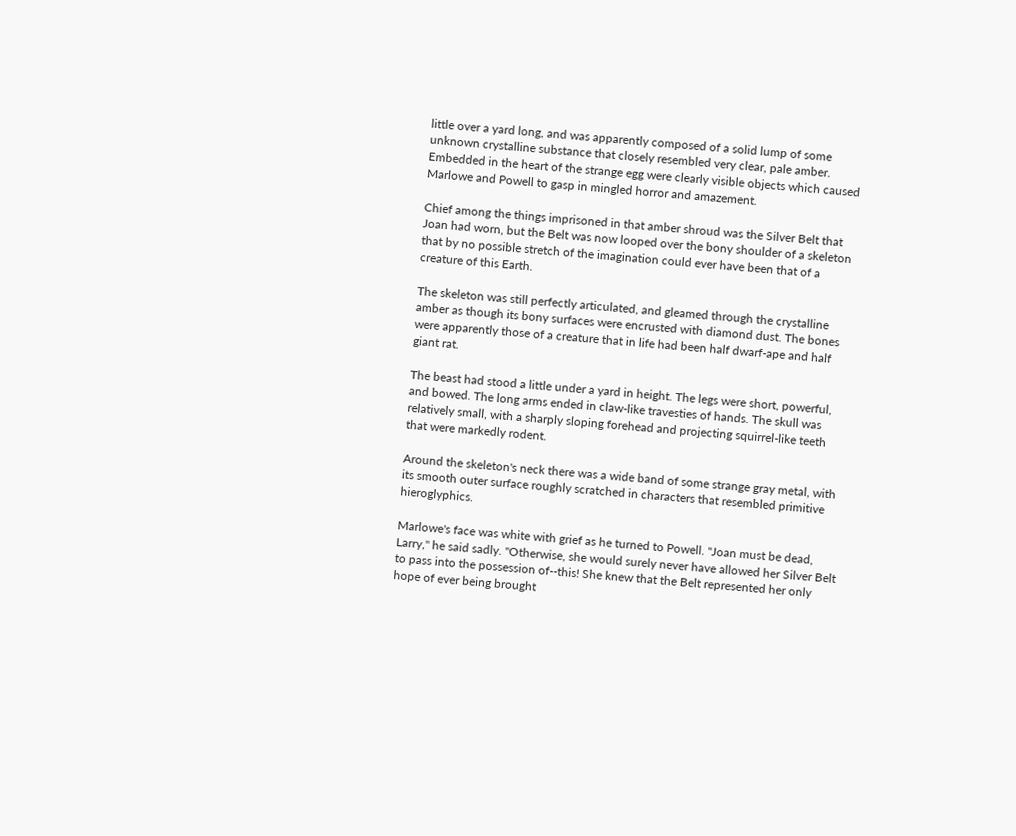little over a yard long, and was apparently composed of a solid lump of some unknown crystalline substance that closely resembled very clear, pale amber. Embedded in the heart of the strange egg were clearly visible objects which caused Marlowe and Powell to gasp in mingled horror and amazement.

Chief among the things imprisoned in that amber shroud was the Silver Belt that Joan had worn, but the Belt was now looped over the bony shoulder of a skeleton that by no possible stretch of the imagination could ever have been that of a creature of this Earth.

The skeleton was still perfectly articulated, and gleamed through the crystalline amber as though its bony surfaces were encrusted with diamond dust. The bones were apparently those of a creature that in life had been half dwarf-ape and half giant rat.

The beast had stood a little under a yard in height. The legs were short, powerful, and bowed. The long arms ended in claw-like travesties of hands. The skull was relatively small, with a sharply sloping forehead and projecting squirrel-like teeth that were markedly rodent.

Around the skeleton's neck there was a wide band of some strange gray metal, with its smooth outer surface roughly scratched in characters that resembled primitive hieroglyphics.

Marlowe's face was white with grief as he turned to Powell. "Joan must be dead, Larry," he said sadly. "Otherwise, she would surely never have allowed her Silver Belt to pass into the possession of--this! She knew that the Belt represented her only hope of ever being brought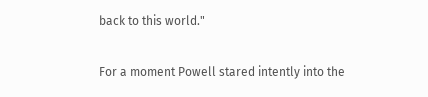back to this world."

For a moment Powell stared intently into the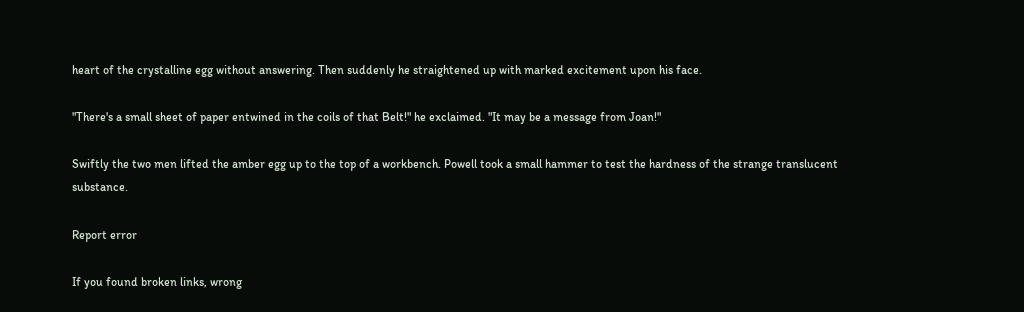heart of the crystalline egg without answering. Then suddenly he straightened up with marked excitement upon his face.

"There's a small sheet of paper entwined in the coils of that Belt!" he exclaimed. "It may be a message from Joan!"

Swiftly the two men lifted the amber egg up to the top of a workbench. Powell took a small hammer to test the hardness of the strange translucent substance.

Report error

If you found broken links, wrong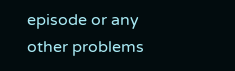episode or any other problems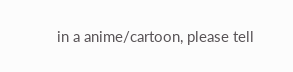in a anime/cartoon, please tell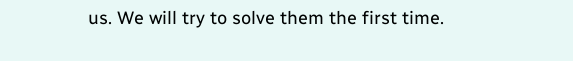us. We will try to solve them the first time.